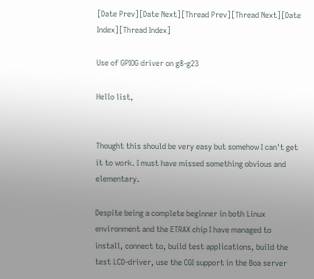[Date Prev][Date Next][Thread Prev][Thread Next][Date Index][Thread Index]

Use of GPIOG driver on g8-g23

Hello list,


Thought this should be very easy but somehow I can't get it to work. I must have missed something obvious and elementary.

Despite being a complete beginner in both Linux environment and the ETRAX chip I have managed to install, connect to, build test applications, build the test LCD-driver, use the CGI support in the Boa server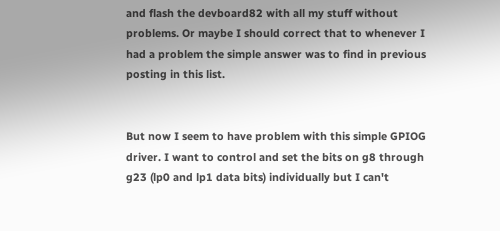and flash the devboard82 with all my stuff without problems. Or maybe I should correct that to whenever I had a problem the simple answer was to find in previous posting in this list.


But now I seem to have problem with this simple GPIOG driver. I want to control and set the bits on g8 through g23 (lp0 and lp1 data bits) individually but I can't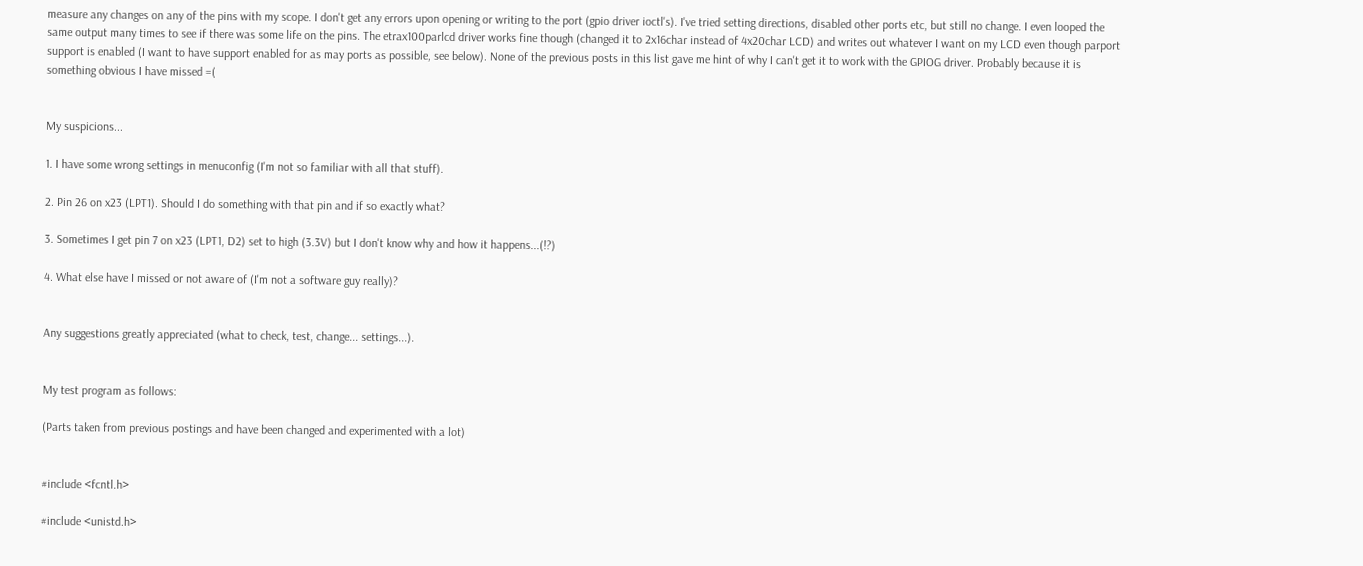measure any changes on any of the pins with my scope. I don't get any errors upon opening or writing to the port (gpio driver ioctl's). I've tried setting directions, disabled other ports etc, but still no change. I even looped the same output many times to see if there was some life on the pins. The etrax100parlcd driver works fine though (changed it to 2x16char instead of 4x20char LCD) and writes out whatever I want on my LCD even though parport support is enabled (I want to have support enabled for as may ports as possible, see below). None of the previous posts in this list gave me hint of why I can't get it to work with the GPIOG driver. Probably because it is something obvious I have missed =(


My suspicions...

1. I have some wrong settings in menuconfig (I'm not so familiar with all that stuff).

2. Pin 26 on x23 (LPT1). Should I do something with that pin and if so exactly what?

3. Sometimes I get pin 7 on x23 (LPT1, D2) set to high (3.3V) but I don't know why and how it happens...(!?)

4. What else have I missed or not aware of (I'm not a software guy really)?


Any suggestions greatly appreciated (what to check, test, change... settings...).


My test program as follows:

(Parts taken from previous postings and have been changed and experimented with a lot)


#include <fcntl.h>

#include <unistd.h>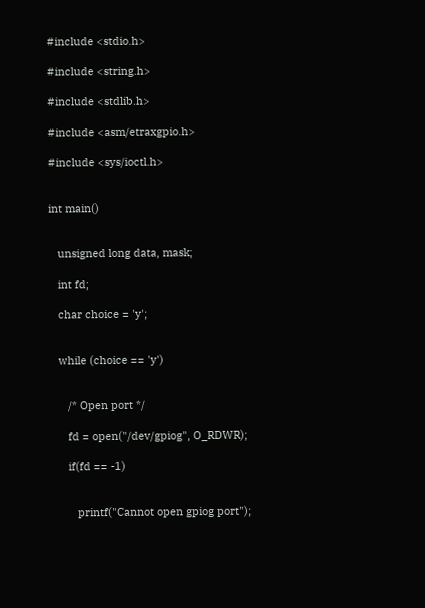#include <stdio.h>

#include <string.h>

#include <stdlib.h>

#include <asm/etraxgpio.h>

#include <sys/ioctl.h>


int main()


   unsigned long data, mask;

   int fd;

   char choice = 'y';


   while (choice == 'y')


      /* Open port */

      fd = open("/dev/gpiog", O_RDWR);

      if(fd == -1)


         printf("Cannot open gpiog port");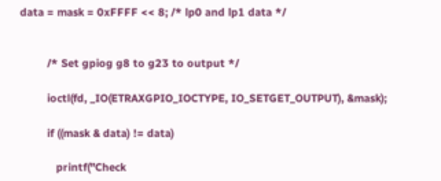data = mask = 0xFFFF << 8; /* lp0 and lp1 data */


         /* Set gpiog g8 to g23 to output */

         ioctl(fd, _IO(ETRAXGPIO_IOCTYPE, IO_SETGET_OUTPUT), &mask);

         if ((mask & data) != data)

            printf("Check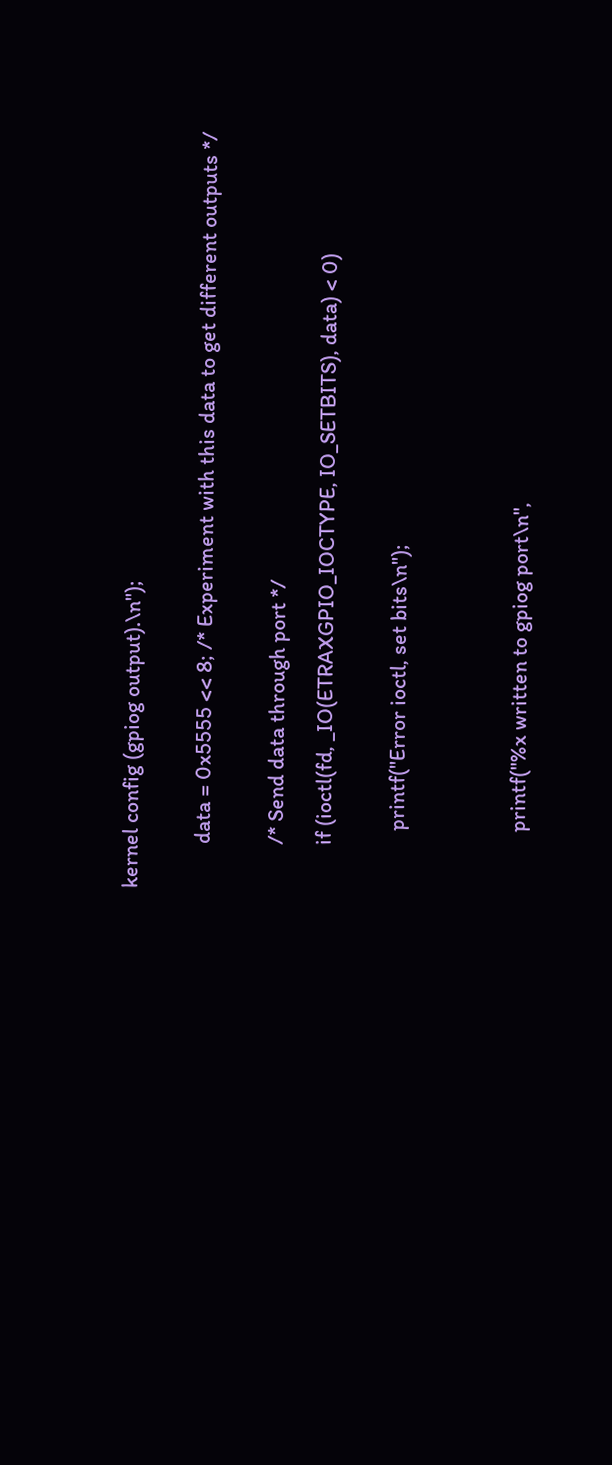kernel config (gpiog output).\n");


         data = 0x5555 << 8; /* Experiment with this data to get different outputs */


         /* Send data through port */

         if (ioctl(fd, _IO(ETRAXGPIO_IOCTYPE, IO_SETBITS), data) < 0)


            printf("Error ioctl, set bits\n");




            printf("%x written to gpiog port\n",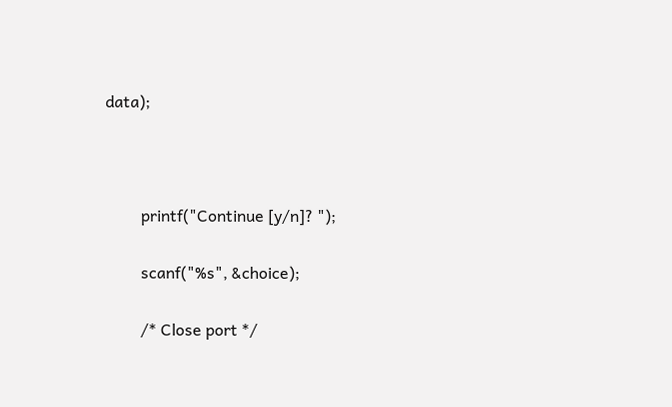data);



         printf("Continue [y/n]? ");

         scanf("%s", &choice);

         /* Close port */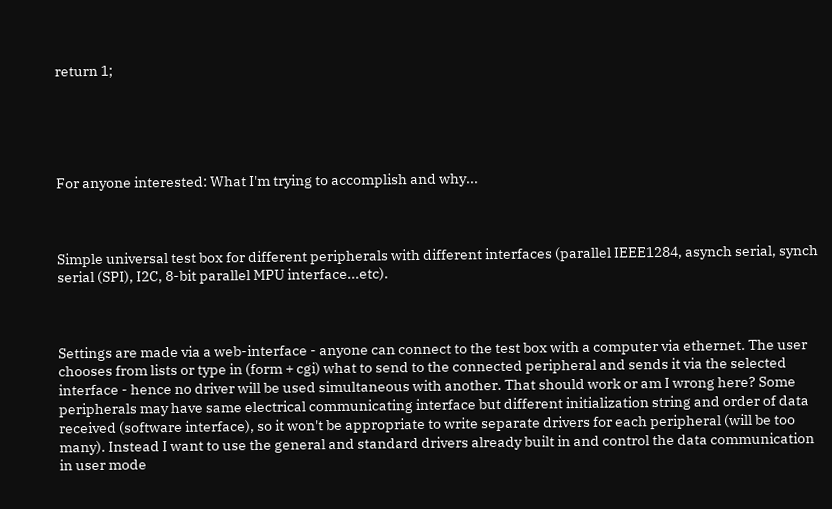return 1;





For anyone interested: What I'm trying to accomplish and why...



Simple universal test box for different peripherals with different interfaces (parallel IEEE1284, asynch serial, synch serial (SPI), I2C, 8-bit parallel MPU interface...etc).



Settings are made via a web-interface - anyone can connect to the test box with a computer via ethernet. The user chooses from lists or type in (form + cgi) what to send to the connected peripheral and sends it via the selected interface - hence no driver will be used simultaneous with another. That should work or am I wrong here? Some peripherals may have same electrical communicating interface but different initialization string and order of data received (software interface), so it won't be appropriate to write separate drivers for each peripheral (will be too many). Instead I want to use the general and standard drivers already built in and control the data communication in user mode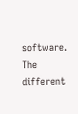software. The different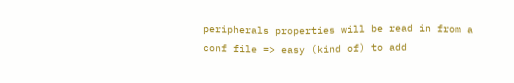peripherals properties will be read in from a conf file => easy (kind of) to add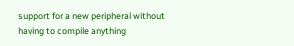support for a new peripheral without having to compile anything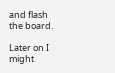and flash the board.

Later on I might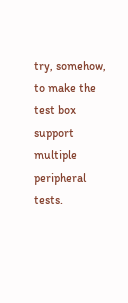try, somehow, to make the test box support multiple peripheral tests.